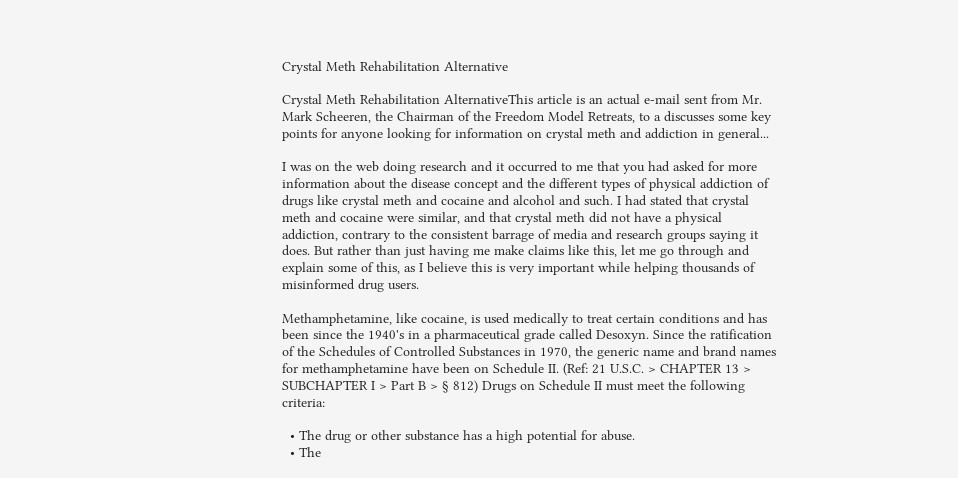Crystal Meth Rehabilitation Alternative

Crystal Meth Rehabilitation AlternativeThis article is an actual e-mail sent from Mr. Mark Scheeren, the Chairman of the Freedom Model Retreats, to a discusses some key points for anyone looking for information on crystal meth and addiction in general...

I was on the web doing research and it occurred to me that you had asked for more information about the disease concept and the different types of physical addiction of drugs like crystal meth and cocaine and alcohol and such. I had stated that crystal meth and cocaine were similar, and that crystal meth did not have a physical addiction, contrary to the consistent barrage of media and research groups saying it does. But rather than just having me make claims like this, let me go through and explain some of this, as I believe this is very important while helping thousands of misinformed drug users.

Methamphetamine, like cocaine, is used medically to treat certain conditions and has been since the 1940's in a pharmaceutical grade called Desoxyn. Since the ratification of the Schedules of Controlled Substances in 1970, the generic name and brand names for methamphetamine have been on Schedule II. (Ref: 21 U.S.C. > CHAPTER 13 > SUBCHAPTER I > Part B > § 812) Drugs on Schedule II must meet the following criteria:

  • The drug or other substance has a high potential for abuse.
  • The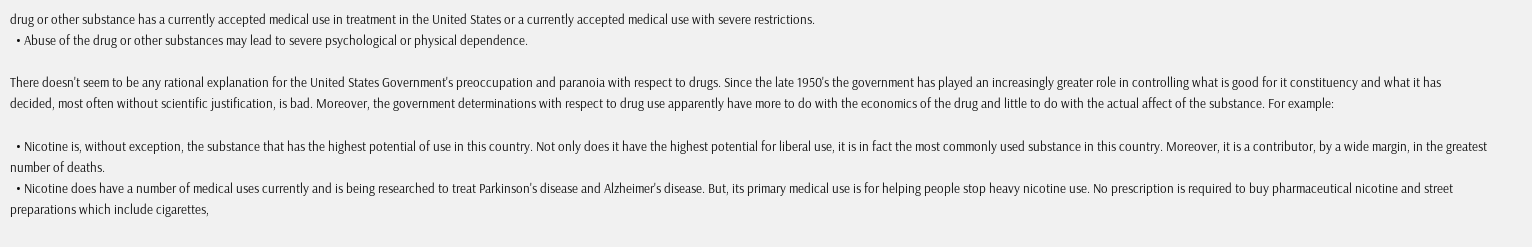drug or other substance has a currently accepted medical use in treatment in the United States or a currently accepted medical use with severe restrictions.
  • Abuse of the drug or other substances may lead to severe psychological or physical dependence.

There doesn't seem to be any rational explanation for the United States Government's preoccupation and paranoia with respect to drugs. Since the late 1950's the government has played an increasingly greater role in controlling what is good for it constituency and what it has decided, most often without scientific justification, is bad. Moreover, the government determinations with respect to drug use apparently have more to do with the economics of the drug and little to do with the actual affect of the substance. For example:

  • Nicotine is, without exception, the substance that has the highest potential of use in this country. Not only does it have the highest potential for liberal use, it is in fact the most commonly used substance in this country. Moreover, it is a contributor, by a wide margin, in the greatest number of deaths.
  • Nicotine does have a number of medical uses currently and is being researched to treat Parkinson's disease and Alzheimer's disease. But, its primary medical use is for helping people stop heavy nicotine use. No prescription is required to buy pharmaceutical nicotine and street preparations which include cigarettes,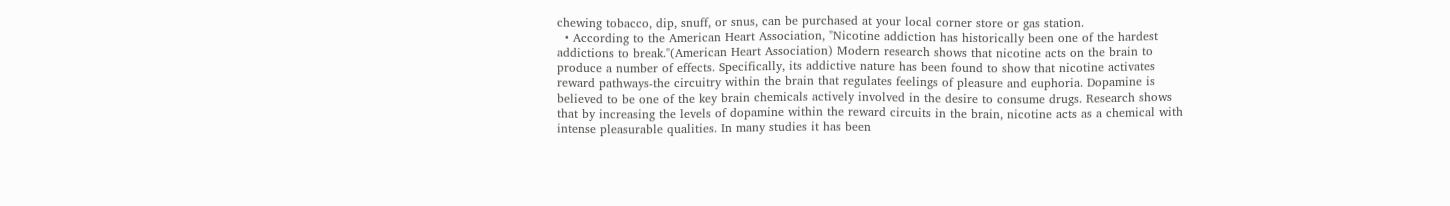chewing tobacco, dip, snuff, or snus, can be purchased at your local corner store or gas station.
  • According to the American Heart Association, "Nicotine addiction has historically been one of the hardest addictions to break."(American Heart Association) Modern research shows that nicotine acts on the brain to produce a number of effects. Specifically, its addictive nature has been found to show that nicotine activates reward pathways-the circuitry within the brain that regulates feelings of pleasure and euphoria. Dopamine is believed to be one of the key brain chemicals actively involved in the desire to consume drugs. Research shows that by increasing the levels of dopamine within the reward circuits in the brain, nicotine acts as a chemical with intense pleasurable qualities. In many studies it has been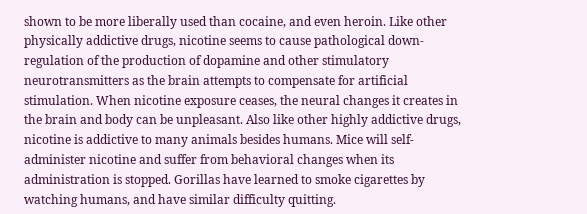shown to be more liberally used than cocaine, and even heroin. Like other physically addictive drugs, nicotine seems to cause pathological down-regulation of the production of dopamine and other stimulatory neurotransmitters as the brain attempts to compensate for artificial stimulation. When nicotine exposure ceases, the neural changes it creates in the brain and body can be unpleasant. Also like other highly addictive drugs, nicotine is addictive to many animals besides humans. Mice will self-administer nicotine and suffer from behavioral changes when its administration is stopped. Gorillas have learned to smoke cigarettes by watching humans, and have similar difficulty quitting.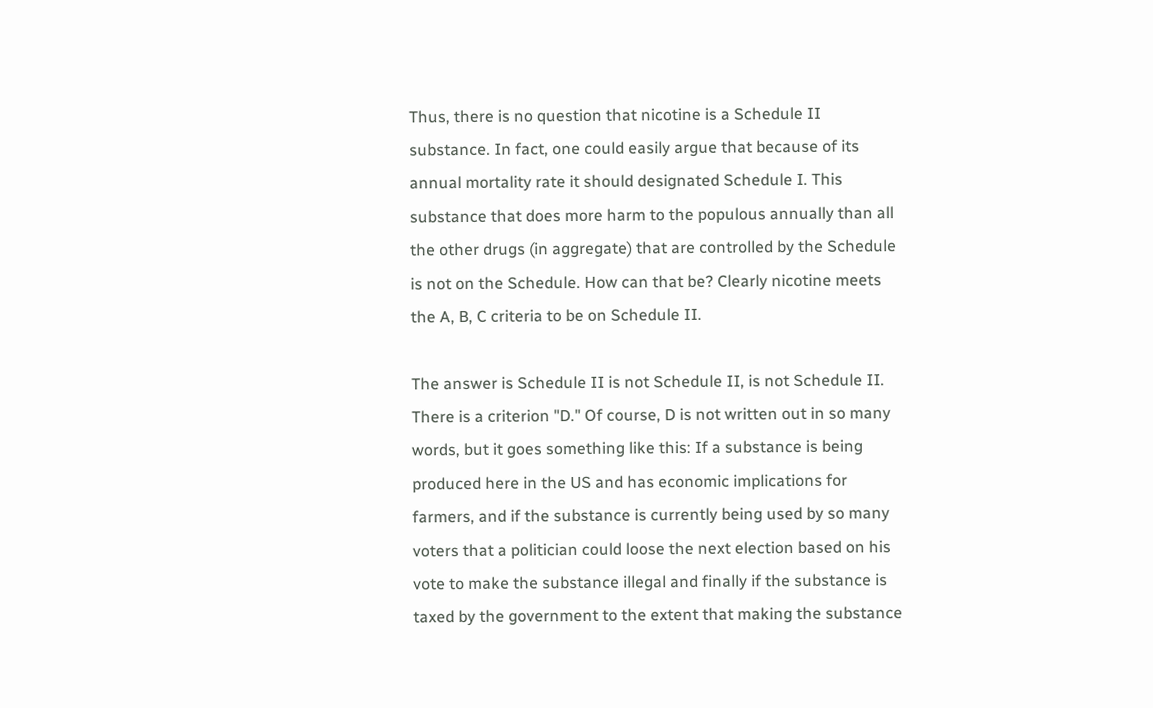Thus, there is no question that nicotine is a Schedule II substance. In fact, one could easily argue that because of its annual mortality rate it should designated Schedule I. This substance that does more harm to the populous annually than all the other drugs (in aggregate) that are controlled by the Schedule is not on the Schedule. How can that be? Clearly nicotine meets the A, B, C criteria to be on Schedule II.

The answer is Schedule II is not Schedule II, is not Schedule II. There is a criterion "D." Of course, D is not written out in so many words, but it goes something like this: If a substance is being produced here in the US and has economic implications for farmers, and if the substance is currently being used by so many voters that a politician could loose the next election based on his vote to make the substance illegal and finally if the substance is taxed by the government to the extent that making the substance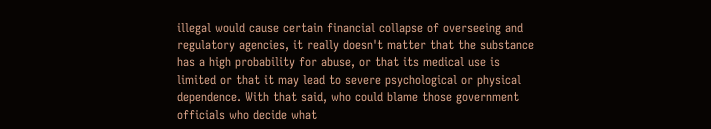illegal would cause certain financial collapse of overseeing and regulatory agencies, it really doesn't matter that the substance has a high probability for abuse, or that its medical use is limited or that it may lead to severe psychological or physical dependence. With that said, who could blame those government officials who decide what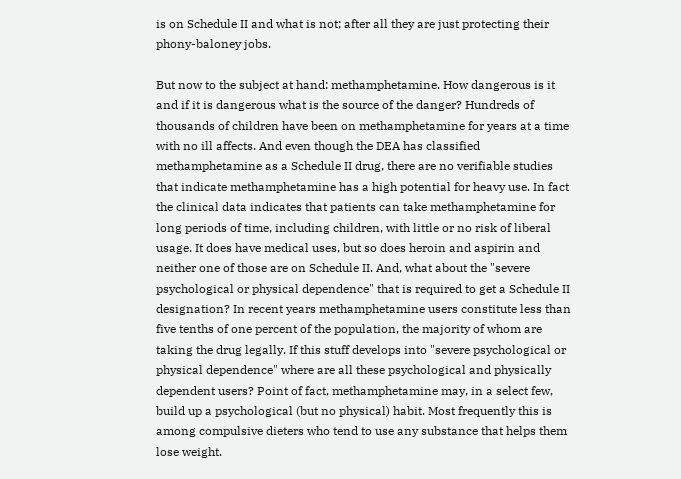is on Schedule II and what is not; after all they are just protecting their phony-baloney jobs.

But now to the subject at hand: methamphetamine. How dangerous is it and if it is dangerous what is the source of the danger? Hundreds of thousands of children have been on methamphetamine for years at a time with no ill affects. And even though the DEA has classified methamphetamine as a Schedule II drug, there are no verifiable studies that indicate methamphetamine has a high potential for heavy use. In fact the clinical data indicates that patients can take methamphetamine for long periods of time, including children, with little or no risk of liberal usage. It does have medical uses, but so does heroin and aspirin and neither one of those are on Schedule II. And, what about the "severe psychological or physical dependence" that is required to get a Schedule II designation? In recent years methamphetamine users constitute less than five tenths of one percent of the population, the majority of whom are taking the drug legally. If this stuff develops into "severe psychological or physical dependence" where are all these psychological and physically dependent users? Point of fact, methamphetamine may, in a select few, build up a psychological (but no physical) habit. Most frequently this is among compulsive dieters who tend to use any substance that helps them lose weight.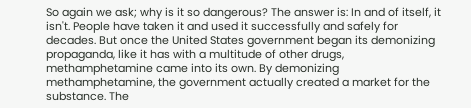So again we ask; why is it so dangerous? The answer is: In and of itself, it isn't. People have taken it and used it successfully and safely for decades. But once the United States government began its demonizing propaganda, like it has with a multitude of other drugs, methamphetamine came into its own. By demonizing methamphetamine, the government actually created a market for the substance. The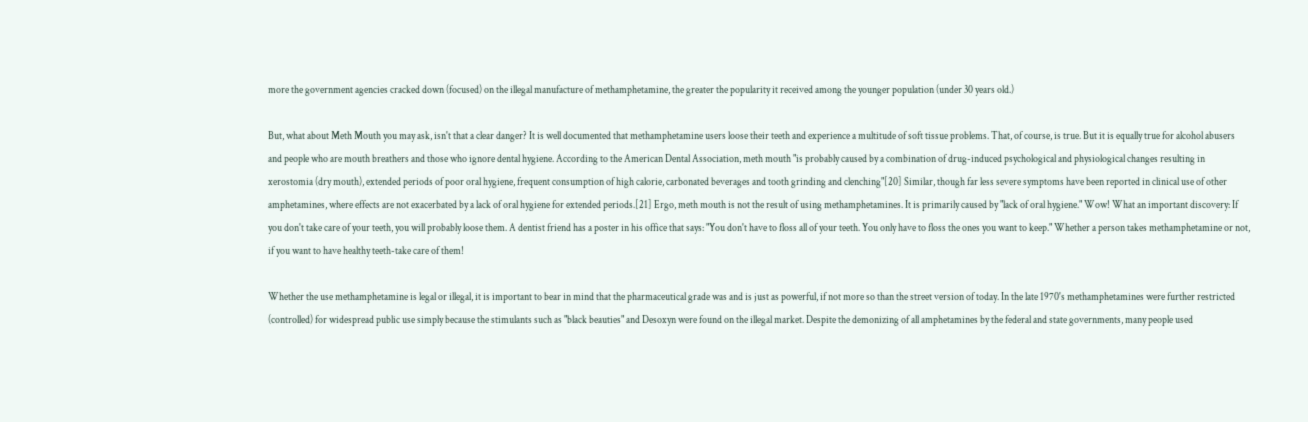more the government agencies cracked down (focused) on the illegal manufacture of methamphetamine, the greater the popularity it received among the younger population (under 30 years old.)

But, what about Meth Mouth you may ask, isn't that a clear danger? It is well documented that methamphetamine users loose their teeth and experience a multitude of soft tissue problems. That, of course, is true. But it is equally true for alcohol abusers and people who are mouth breathers and those who ignore dental hygiene. According to the American Dental Association, meth mouth "is probably caused by a combination of drug-induced psychological and physiological changes resulting in xerostomia (dry mouth), extended periods of poor oral hygiene, frequent consumption of high calorie, carbonated beverages and tooth grinding and clenching"[20] Similar, though far less severe symptoms have been reported in clinical use of other amphetamines, where effects are not exacerbated by a lack of oral hygiene for extended periods.[21] Ergo, meth mouth is not the result of using methamphetamines. It is primarily caused by "lack of oral hygiene." Wow! What an important discovery: If you don't take care of your teeth, you will probably loose them. A dentist friend has a poster in his office that says: "You don't have to floss all of your teeth. You only have to floss the ones you want to keep." Whether a person takes methamphetamine or not, if you want to have healthy teeth-take care of them!

Whether the use methamphetamine is legal or illegal, it is important to bear in mind that the pharmaceutical grade was and is just as powerful, if not more so than the street version of today. In the late 1970's methamphetamines were further restricted (controlled) for widespread public use simply because the stimulants such as "black beauties" and Desoxyn were found on the illegal market. Despite the demonizing of all amphetamines by the federal and state governments, many people used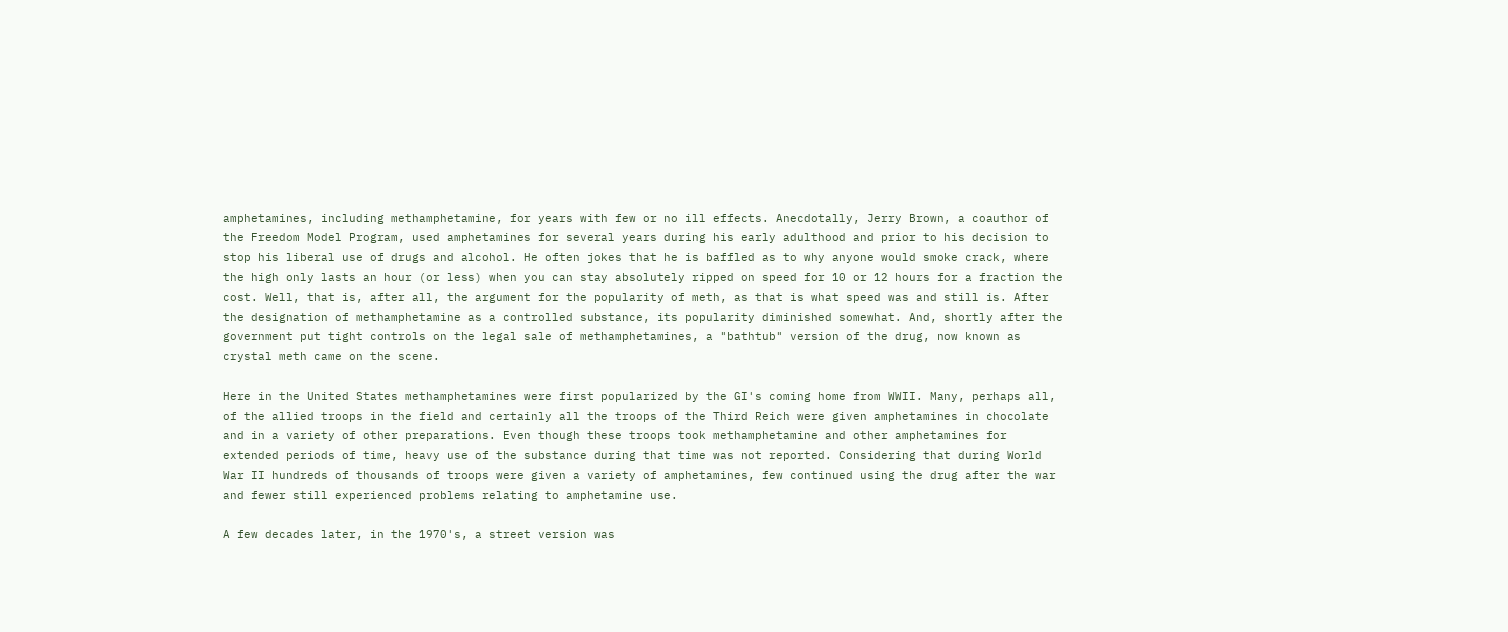amphetamines, including methamphetamine, for years with few or no ill effects. Anecdotally, Jerry Brown, a coauthor of the Freedom Model Program, used amphetamines for several years during his early adulthood and prior to his decision to stop his liberal use of drugs and alcohol. He often jokes that he is baffled as to why anyone would smoke crack, where the high only lasts an hour (or less) when you can stay absolutely ripped on speed for 10 or 12 hours for a fraction the cost. Well, that is, after all, the argument for the popularity of meth, as that is what speed was and still is. After the designation of methamphetamine as a controlled substance, its popularity diminished somewhat. And, shortly after the government put tight controls on the legal sale of methamphetamines, a "bathtub" version of the drug, now known as crystal meth came on the scene.

Here in the United States methamphetamines were first popularized by the GI's coming home from WWII. Many, perhaps all, of the allied troops in the field and certainly all the troops of the Third Reich were given amphetamines in chocolate and in a variety of other preparations. Even though these troops took methamphetamine and other amphetamines for extended periods of time, heavy use of the substance during that time was not reported. Considering that during World War II hundreds of thousands of troops were given a variety of amphetamines, few continued using the drug after the war and fewer still experienced problems relating to amphetamine use.

A few decades later, in the 1970's, a street version was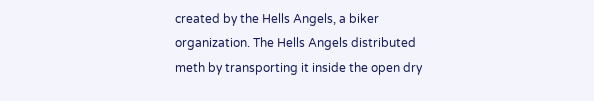created by the Hells Angels, a biker organization. The Hells Angels distributed meth by transporting it inside the open dry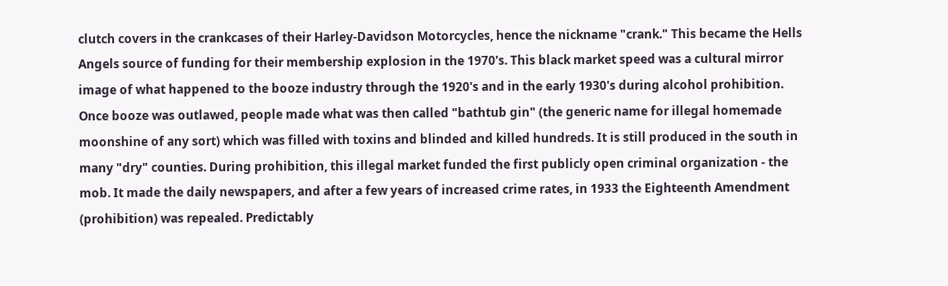clutch covers in the crankcases of their Harley-Davidson Motorcycles, hence the nickname "crank." This became the Hells Angels source of funding for their membership explosion in the 1970's. This black market speed was a cultural mirror image of what happened to the booze industry through the 1920's and in the early 1930's during alcohol prohibition. Once booze was outlawed, people made what was then called "bathtub gin" (the generic name for illegal homemade moonshine of any sort) which was filled with toxins and blinded and killed hundreds. It is still produced in the south in many "dry" counties. During prohibition, this illegal market funded the first publicly open criminal organization - the mob. It made the daily newspapers, and after a few years of increased crime rates, in 1933 the Eighteenth Amendment (prohibition) was repealed. Predictably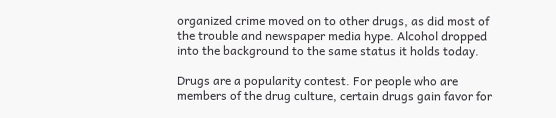organized crime moved on to other drugs, as did most of the trouble and newspaper media hype. Alcohol dropped into the background to the same status it holds today.

Drugs are a popularity contest. For people who are members of the drug culture, certain drugs gain favor for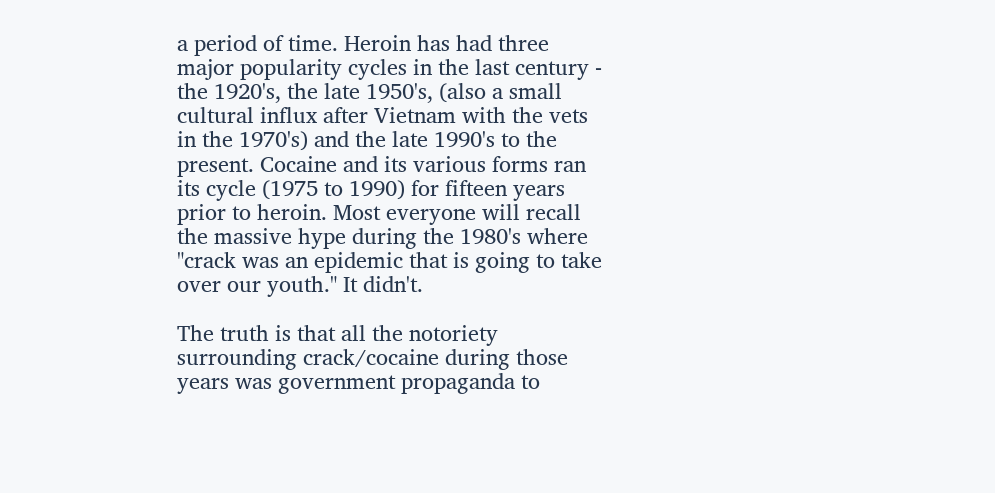a period of time. Heroin has had three major popularity cycles in the last century - the 1920's, the late 1950's, (also a small cultural influx after Vietnam with the vets in the 1970's) and the late 1990's to the present. Cocaine and its various forms ran its cycle (1975 to 1990) for fifteen years prior to heroin. Most everyone will recall the massive hype during the 1980's where "crack was an epidemic that is going to take over our youth." It didn't.

The truth is that all the notoriety surrounding crack/cocaine during those years was government propaganda to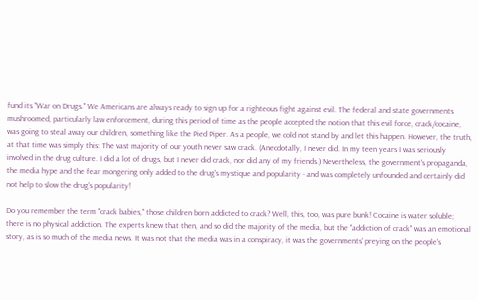fund its "War on Drugs." We Americans are always ready to sign up for a righteous fight against evil. The federal and state governments mushroomed, particularly law enforcement, during this period of time as the people accepted the notion that this evil force, crack/cocaine, was going to steal away our children, something like the Pied Piper. As a people, we cold not stand by and let this happen. However, the truth, at that time was simply this: The vast majority of our youth never saw crack. (Anecdotally, I never did. In my teen years I was seriously involved in the drug culture. I did a lot of drugs, but I never did crack, nor did any of my friends.) Nevertheless, the government's propaganda, the media hype and the fear mongering only added to the drug's mystique and popularity - and was completely unfounded and certainly did not help to slow the drug's popularity!

Do you remember the term "crack babies," those children born addicted to crack? Well, this, too, was pure bunk! Cocaine is water soluble; there is no physical addiction. The experts knew that then, and so did the majority of the media, but the "addiction of crack" was an emotional story, as is so much of the media news. It was not that the media was in a conspiracy, it was the governments' preying on the people's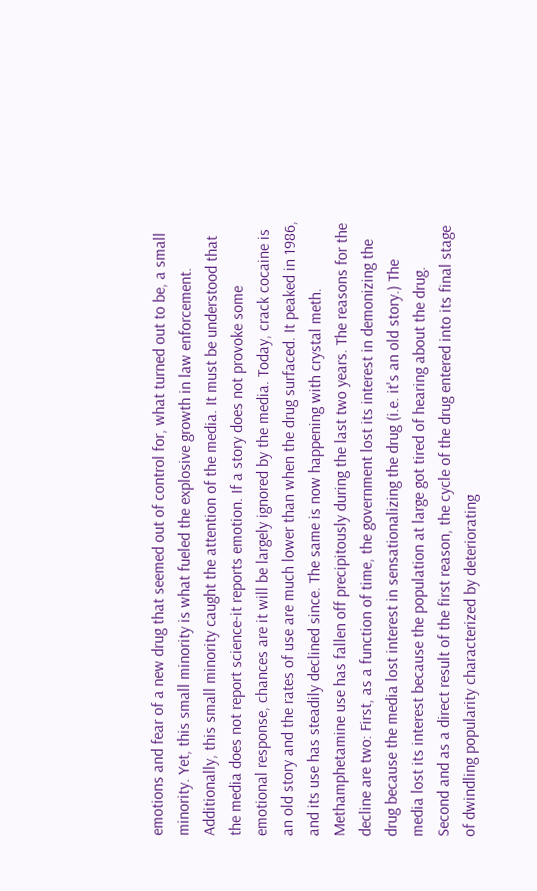emotions and fear of a new drug that seemed out of control for, what turned out to be, a small minority. Yet, this small minority is what fueled the explosive growth in law enforcement. Additionally, this small minority caught the attention of the media. It must be understood that the media does not report science-it reports emotion. If a story does not provoke some emotional response, chances are it will be largely ignored by the media. Today, crack cocaine is an old story and the rates of use are much lower than when the drug surfaced. It peaked in 1986, and its use has steadily declined since. The same is now happening with crystal meth. Methamphetamine use has fallen off precipitously during the last two years. The reasons for the decline are two: First, as a function of time, the government lost its interest in demonizing the drug because the media lost interest in sensationalizing the drug (i.e. it's an old story.) The media lost its interest because the population at large got tired of hearing about the drug. Second and as a direct result of the first reason, the cycle of the drug entered into its final stage of dwindling popularity characterized by deteriorating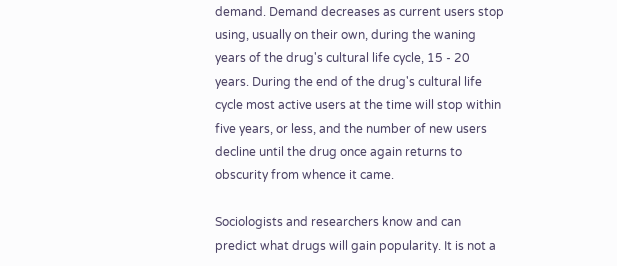demand. Demand decreases as current users stop using, usually on their own, during the waning years of the drug's cultural life cycle, 15 - 20 years. During the end of the drug's cultural life cycle most active users at the time will stop within five years, or less, and the number of new users decline until the drug once again returns to obscurity from whence it came.

Sociologists and researchers know and can predict what drugs will gain popularity. It is not a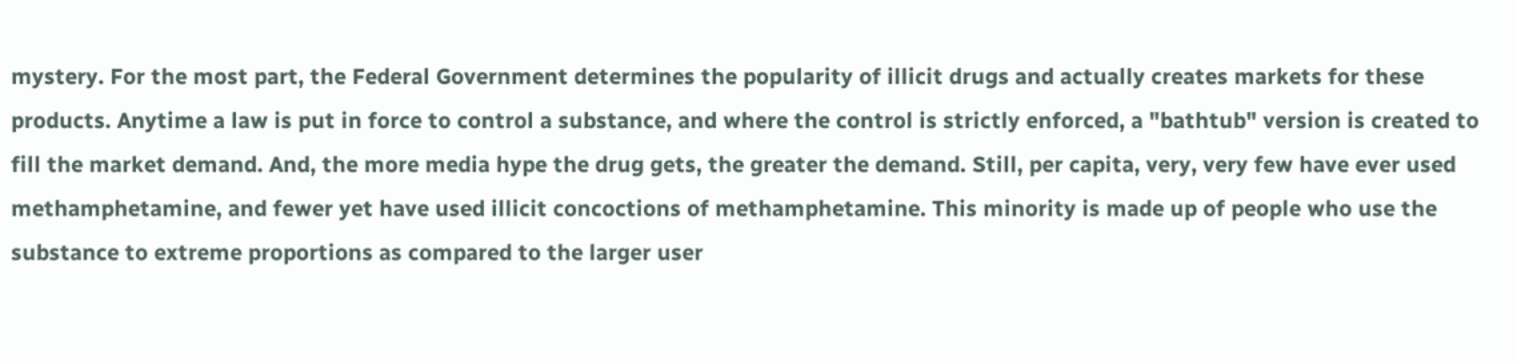mystery. For the most part, the Federal Government determines the popularity of illicit drugs and actually creates markets for these products. Anytime a law is put in force to control a substance, and where the control is strictly enforced, a "bathtub" version is created to fill the market demand. And, the more media hype the drug gets, the greater the demand. Still, per capita, very, very few have ever used methamphetamine, and fewer yet have used illicit concoctions of methamphetamine. This minority is made up of people who use the substance to extreme proportions as compared to the larger user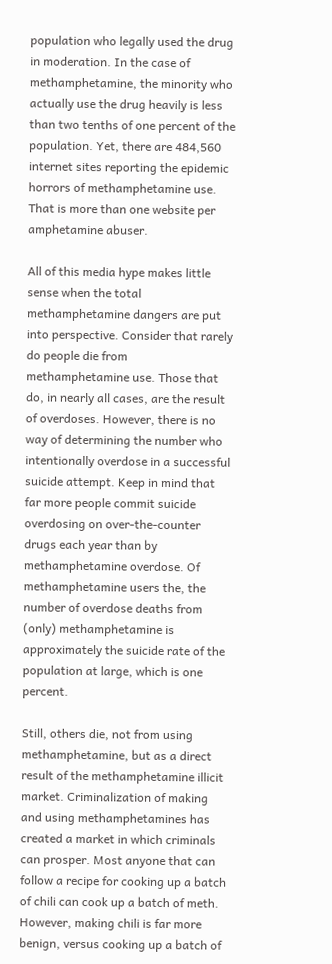population who legally used the drug in moderation. In the case of methamphetamine, the minority who actually use the drug heavily is less than two tenths of one percent of the population. Yet, there are 484,560 internet sites reporting the epidemic horrors of methamphetamine use. That is more than one website per amphetamine abuser.

All of this media hype makes little sense when the total methamphetamine dangers are put into perspective. Consider that rarely do people die from methamphetamine use. Those that do, in nearly all cases, are the result of overdoses. However, there is no way of determining the number who intentionally overdose in a successful suicide attempt. Keep in mind that far more people commit suicide overdosing on over-the-counter drugs each year than by methamphetamine overdose. Of methamphetamine users the, the number of overdose deaths from (only) methamphetamine is approximately the suicide rate of the population at large, which is one percent.

Still, others die, not from using methamphetamine, but as a direct result of the methamphetamine illicit market. Criminalization of making and using methamphetamines has created a market in which criminals can prosper. Most anyone that can follow a recipe for cooking up a batch of chili can cook up a batch of meth. However, making chili is far more benign, versus cooking up a batch of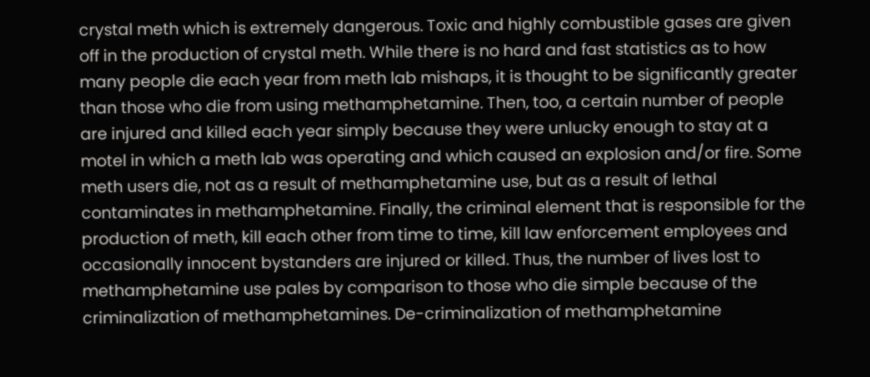crystal meth which is extremely dangerous. Toxic and highly combustible gases are given off in the production of crystal meth. While there is no hard and fast statistics as to how many people die each year from meth lab mishaps, it is thought to be significantly greater than those who die from using methamphetamine. Then, too, a certain number of people are injured and killed each year simply because they were unlucky enough to stay at a motel in which a meth lab was operating and which caused an explosion and/or fire. Some meth users die, not as a result of methamphetamine use, but as a result of lethal contaminates in methamphetamine. Finally, the criminal element that is responsible for the production of meth, kill each other from time to time, kill law enforcement employees and occasionally innocent bystanders are injured or killed. Thus, the number of lives lost to methamphetamine use pales by comparison to those who die simple because of the criminalization of methamphetamines. De-criminalization of methamphetamine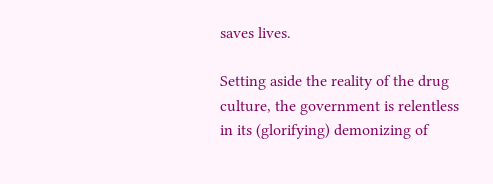saves lives.

Setting aside the reality of the drug culture, the government is relentless in its (glorifying) demonizing of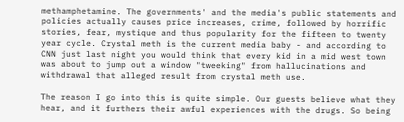methamphetamine. The governments' and the media's public statements and policies actually causes price increases, crime, followed by horrific stories, fear, mystique and thus popularity for the fifteen to twenty year cycle. Crystal meth is the current media baby - and according to CNN just last night you would think that every kid in a mid west town was about to jump out a window "tweeking" from hallucinations and withdrawal that alleged result from crystal meth use.

The reason I go into this is quite simple. Our guests believe what they hear, and it furthers their awful experiences with the drugs. So being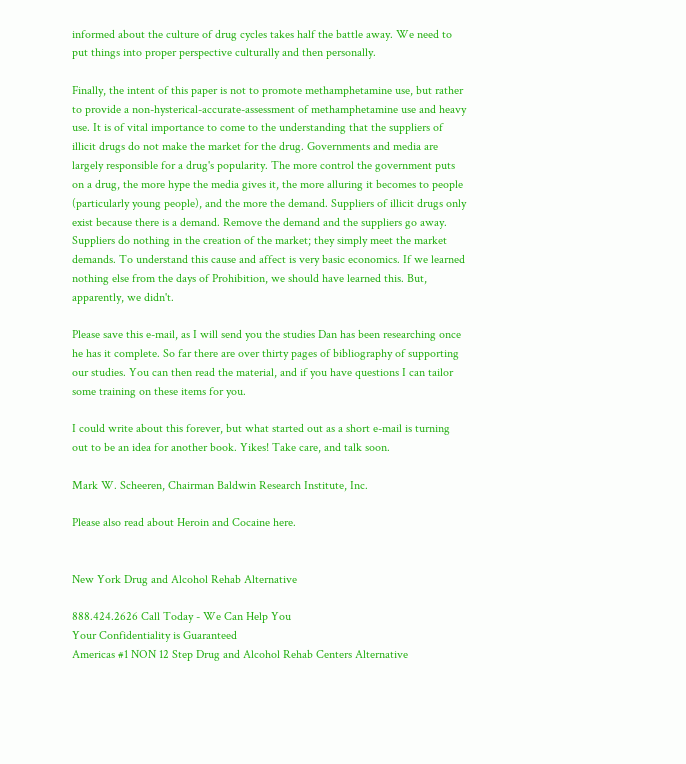informed about the culture of drug cycles takes half the battle away. We need to put things into proper perspective culturally and then personally.

Finally, the intent of this paper is not to promote methamphetamine use, but rather to provide a non-hysterical-accurate-assessment of methamphetamine use and heavy use. It is of vital importance to come to the understanding that the suppliers of illicit drugs do not make the market for the drug. Governments and media are largely responsible for a drug's popularity. The more control the government puts on a drug, the more hype the media gives it, the more alluring it becomes to people (particularly young people), and the more the demand. Suppliers of illicit drugs only exist because there is a demand. Remove the demand and the suppliers go away. Suppliers do nothing in the creation of the market; they simply meet the market demands. To understand this cause and affect is very basic economics. If we learned nothing else from the days of Prohibition, we should have learned this. But, apparently, we didn't.

Please save this e-mail, as I will send you the studies Dan has been researching once he has it complete. So far there are over thirty pages of bibliography of supporting our studies. You can then read the material, and if you have questions I can tailor some training on these items for you.

I could write about this forever, but what started out as a short e-mail is turning out to be an idea for another book. Yikes! Take care, and talk soon.

Mark W. Scheeren, Chairman Baldwin Research Institute, Inc.

Please also read about Heroin and Cocaine here.


New York Drug and Alcohol Rehab Alternative

888.424.2626 Call Today - We Can Help You
Your Confidentiality is Guaranteed
Americas #1 NON 12 Step Drug and Alcohol Rehab Centers Alternative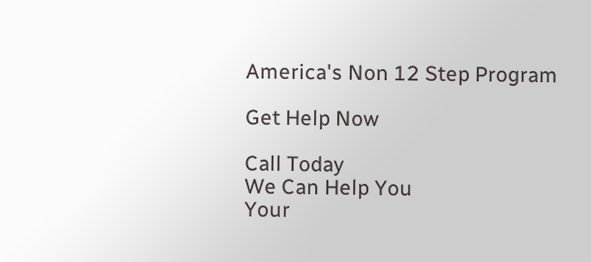America's Non 12 Step Program

Get Help Now

Call Today
We Can Help You
Your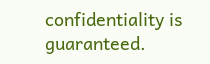confidentiality is guaranteed.